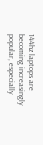144hz laptops are becoming increasingly popular, especially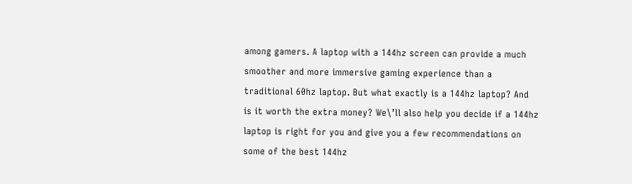among gamers. A laptop with a 144hz screen can provide a much smoother and more immersive gaming experience than a traditional 60hz laptop. But what exactly is a 144hz laptop? And is it worth the extra money? We\’ll also help you decide if a 144hz laptop is right for you and give you a few recommendations on some of the best 144hz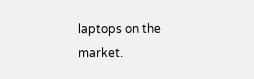laptops on the market.